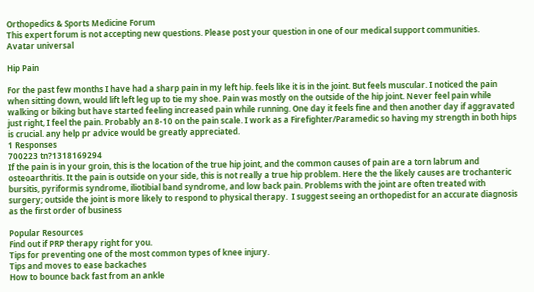Orthopedics & Sports Medicine Forum
This expert forum is not accepting new questions. Please post your question in one of our medical support communities.
Avatar universal

Hip Pain

For the past few months I have had a sharp pain in my left hip. feels like it is in the joint. But feels muscular. I noticed the pain when sitting down, would lift left leg up to tie my shoe. Pain was mostly on the outside of the hip joint. Never feel pain while walking or biking but have started feeling increased pain while running. One day it feels fine and then another day if aggravated just right, I feel the pain. Probably an 8-10 on the pain scale. I work as a Firefighter/Paramedic so having my strength in both hips is crucial. any help pr advice would be greatly appreciated.
1 Responses
700223 tn?1318169294
If the pain is in your groin, this is the location of the true hip joint, and the common causes of pain are a torn labrum and osteoarthritis. It the pain is outside on your side, this is not really a true hip problem. Here the the likely causes are trochanteric bursitis, pyriformis syndrome, iliotibial band syndrome, and low back pain. Problems with the joint are often treated with surgery; outside the joint is more likely to respond to physical therapy.  I suggest seeing an orthopedist for an accurate diagnosis as the first order of business

Popular Resources
Find out if PRP therapy right for you.
Tips for preventing one of the most common types of knee injury.
Tips and moves to ease backaches
How to bounce back fast from an ankle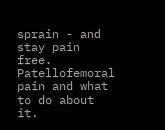sprain - and stay pain free.
Patellofemoral pain and what to do about it.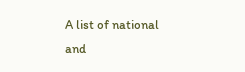A list of national and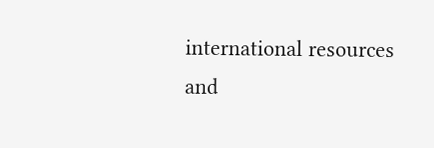international resources and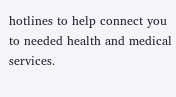hotlines to help connect you to needed health and medical services.